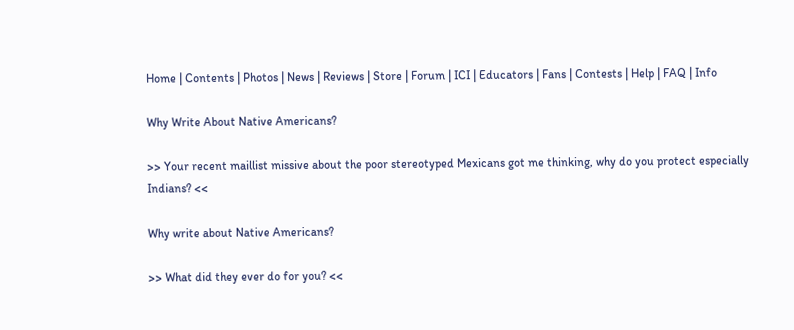Home | Contents | Photos | News | Reviews | Store | Forum | ICI | Educators | Fans | Contests | Help | FAQ | Info

Why Write About Native Americans?

>> Your recent maillist missive about the poor stereotyped Mexicans got me thinking, why do you protect especially Indians? <<

Why write about Native Americans?

>> What did they ever do for you? <<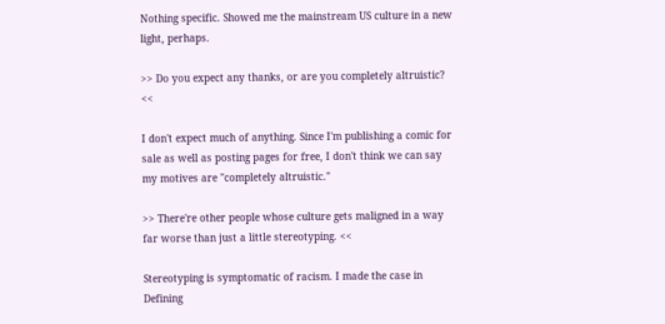Nothing specific. Showed me the mainstream US culture in a new light, perhaps.

>> Do you expect any thanks, or are you completely altruistic? <<

I don't expect much of anything. Since I'm publishing a comic for sale as well as posting pages for free, I don't think we can say my motives are "completely altruistic."

>> There're other people whose culture gets maligned in a way far worse than just a little stereotyping. <<

Stereotyping is symptomatic of racism. I made the case in Defining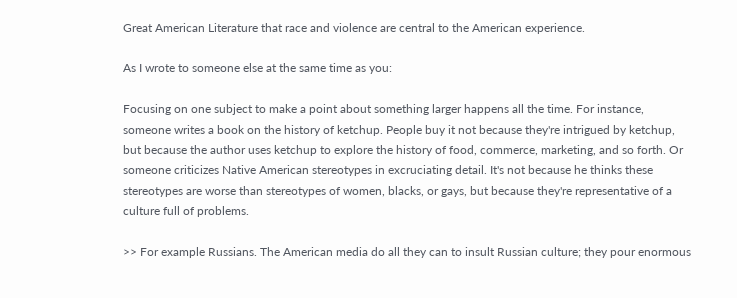Great American Literature that race and violence are central to the American experience.

As I wrote to someone else at the same time as you:

Focusing on one subject to make a point about something larger happens all the time. For instance, someone writes a book on the history of ketchup. People buy it not because they're intrigued by ketchup, but because the author uses ketchup to explore the history of food, commerce, marketing, and so forth. Or someone criticizes Native American stereotypes in excruciating detail. It's not because he thinks these stereotypes are worse than stereotypes of women, blacks, or gays, but because they're representative of a culture full of problems.

>> For example Russians. The American media do all they can to insult Russian culture; they pour enormous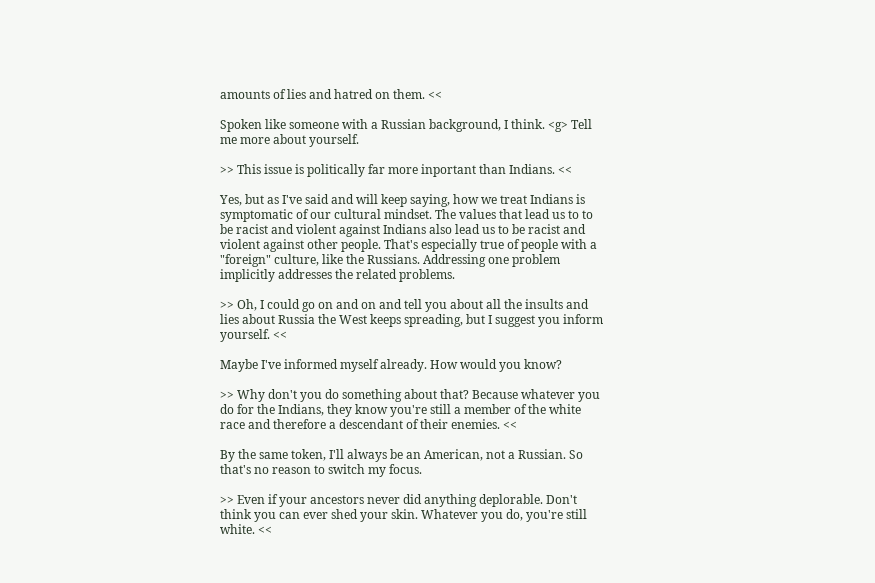amounts of lies and hatred on them. <<

Spoken like someone with a Russian background, I think. <g> Tell me more about yourself.

>> This issue is politically far more inportant than Indians. <<

Yes, but as I've said and will keep saying, how we treat Indians is symptomatic of our cultural mindset. The values that lead us to to be racist and violent against Indians also lead us to be racist and violent against other people. That's especially true of people with a "foreign" culture, like the Russians. Addressing one problem implicitly addresses the related problems.

>> Oh, I could go on and on and tell you about all the insults and lies about Russia the West keeps spreading, but I suggest you inform yourself. <<

Maybe I've informed myself already. How would you know?

>> Why don't you do something about that? Because whatever you do for the Indians, they know you're still a member of the white race and therefore a descendant of their enemies. <<

By the same token, I'll always be an American, not a Russian. So that's no reason to switch my focus.

>> Even if your ancestors never did anything deplorable. Don't think you can ever shed your skin. Whatever you do, you're still white. <<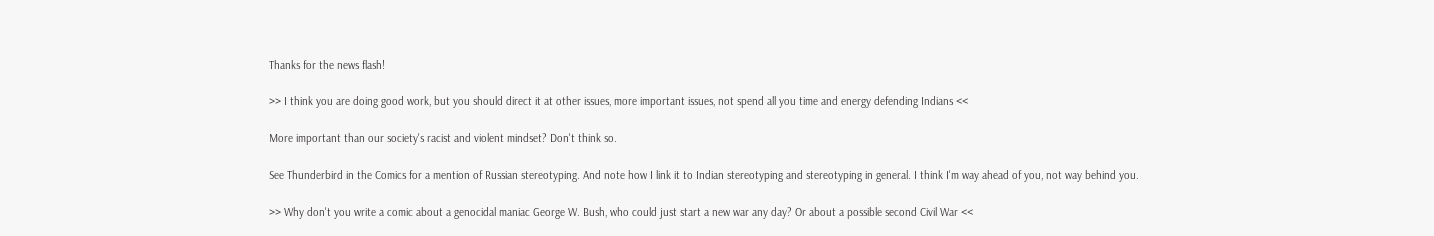Thanks for the news flash!

>> I think you are doing good work, but you should direct it at other issues, more important issues, not spend all you time and energy defending Indians <<

More important than our society's racist and violent mindset? Don't think so.

See Thunderbird in the Comics for a mention of Russian stereotyping. And note how I link it to Indian stereotyping and stereotyping in general. I think I'm way ahead of you, not way behind you.

>> Why don't you write a comic about a genocidal maniac George W. Bush, who could just start a new war any day? Or about a possible second Civil War <<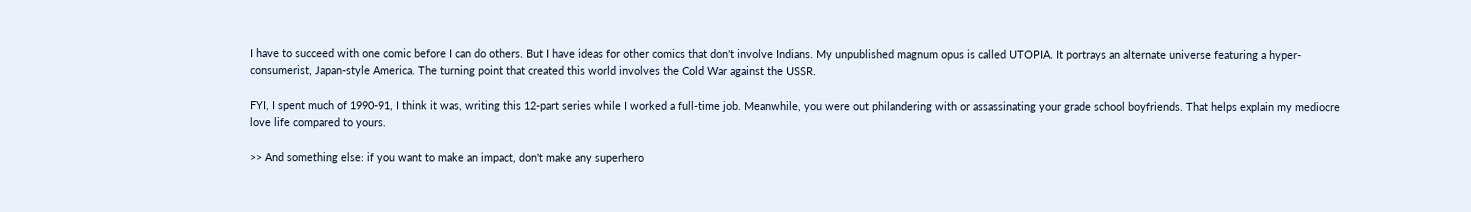I have to succeed with one comic before I can do others. But I have ideas for other comics that don't involve Indians. My unpublished magnum opus is called UTOPIA. It portrays an alternate universe featuring a hyper-consumerist, Japan-style America. The turning point that created this world involves the Cold War against the USSR.

FYI, I spent much of 1990-91, I think it was, writing this 12-part series while I worked a full-time job. Meanwhile, you were out philandering with or assassinating your grade school boyfriends. That helps explain my mediocre love life compared to yours.

>> And something else: if you want to make an impact, don't make any superhero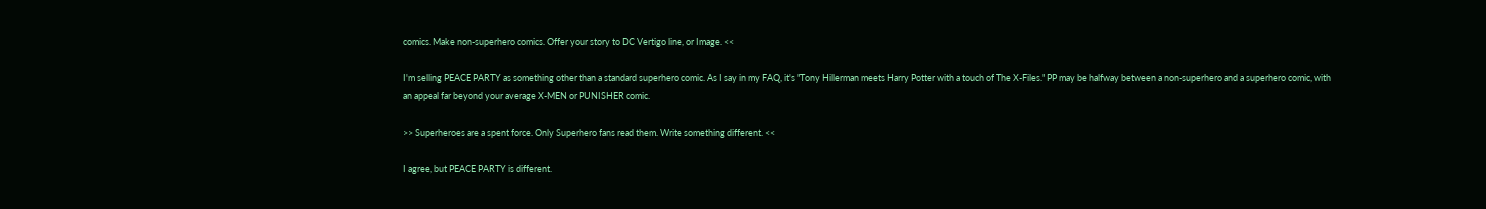comics. Make non-superhero comics. Offer your story to DC Vertigo line, or Image. <<

I'm selling PEACE PARTY as something other than a standard superhero comic. As I say in my FAQ, it's "Tony Hillerman meets Harry Potter with a touch of The X-Files." PP may be halfway between a non-superhero and a superhero comic, with an appeal far beyond your average X-MEN or PUNISHER comic.

>> Superheroes are a spent force. Only Superhero fans read them. Write something different. <<

I agree, but PEACE PARTY is different.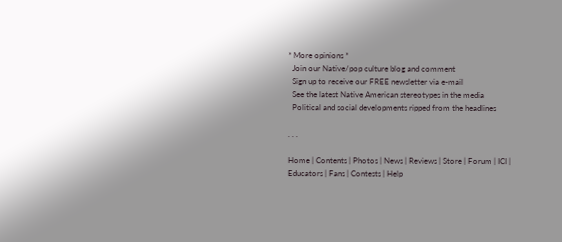* More opinions *
  Join our Native/pop culture blog and comment
  Sign up to receive our FREE newsletter via e-mail
  See the latest Native American stereotypes in the media
  Political and social developments ripped from the headlines

. . .

Home | Contents | Photos | News | Reviews | Store | Forum | ICI | Educators | Fans | Contests | Help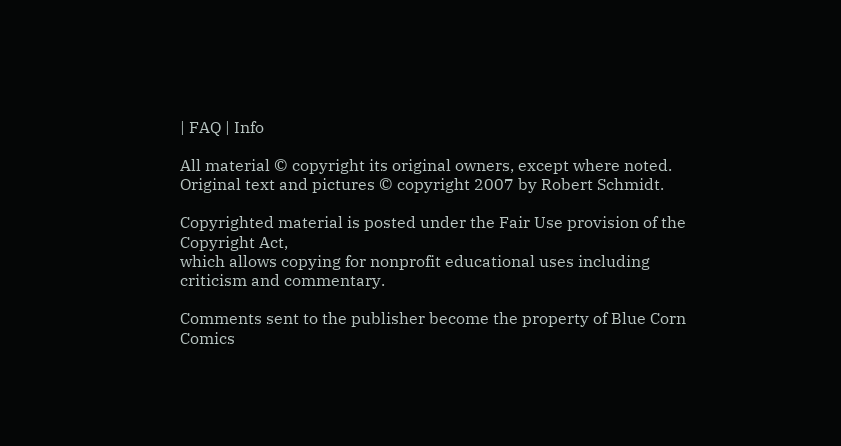| FAQ | Info

All material © copyright its original owners, except where noted.
Original text and pictures © copyright 2007 by Robert Schmidt.

Copyrighted material is posted under the Fair Use provision of the Copyright Act,
which allows copying for nonprofit educational uses including criticism and commentary.

Comments sent to the publisher become the property of Blue Corn Comics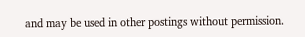and may be used in other postings without permission.